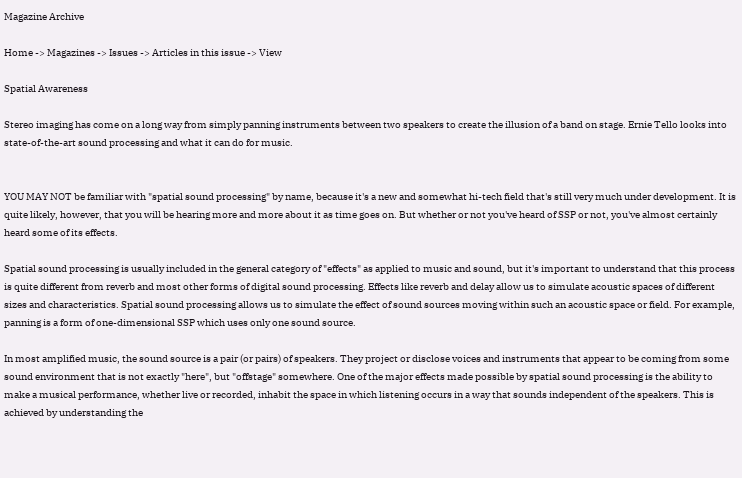Magazine Archive

Home -> Magazines -> Issues -> Articles in this issue -> View

Spatial Awareness

Stereo imaging has come on a long way from simply panning instruments between two speakers to create the illusion of a band on stage. Ernie Tello looks into state-of-the-art sound processing and what it can do for music.


YOU MAY NOT be familiar with "spatial sound processing" by name, because it's a new and somewhat hi-tech field that's still very much under development. It is quite likely, however, that you will be hearing more and more about it as time goes on. But whether or not you've heard of SSP or not, you've almost certainly heard some of its effects.

Spatial sound processing is usually included in the general category of "effects" as applied to music and sound, but it's important to understand that this process is quite different from reverb and most other forms of digital sound processing. Effects like reverb and delay allow us to simulate acoustic spaces of different sizes and characteristics. Spatial sound processing allows us to simulate the effect of sound sources moving within such an acoustic space or field. For example, panning is a form of one-dimensional SSP which uses only one sound source.

In most amplified music, the sound source is a pair (or pairs) of speakers. They project or disclose voices and instruments that appear to be coming from some sound environment that is not exactly "here", but "offstage" somewhere. One of the major effects made possible by spatial sound processing is the ability to make a musical performance, whether live or recorded, inhabit the space in which listening occurs in a way that sounds independent of the speakers. This is achieved by understanding the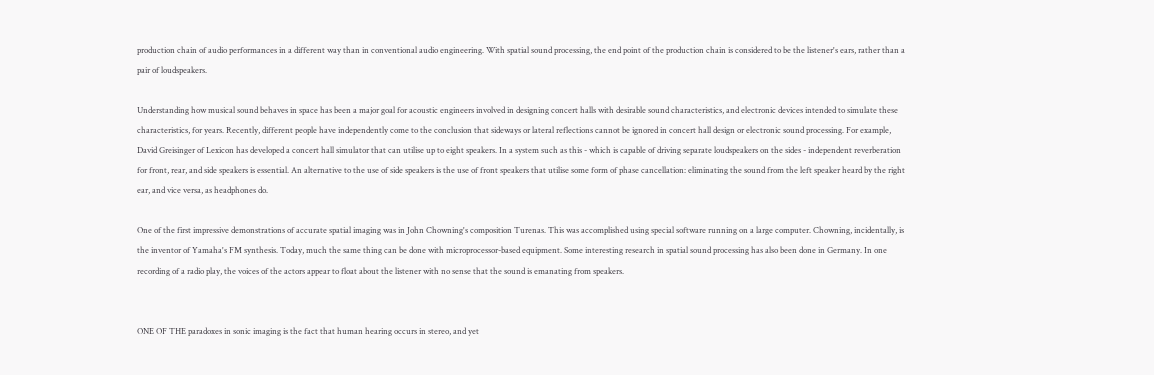production chain of audio performances in a different way than in conventional audio engineering. With spatial sound processing, the end point of the production chain is considered to be the listener's ears, rather than a pair of loudspeakers.

Understanding how musical sound behaves in space has been a major goal for acoustic engineers involved in designing concert halls with desirable sound characteristics, and electronic devices intended to simulate these characteristics, for years. Recently, different people have independently come to the conclusion that sideways or lateral reflections cannot be ignored in concert hall design or electronic sound processing. For example, David Greisinger of Lexicon has developed a concert hall simulator that can utilise up to eight speakers. In a system such as this - which is capable of driving separate loudspeakers on the sides - independent reverberation for front, rear, and side speakers is essential. An alternative to the use of side speakers is the use of front speakers that utilise some form of phase cancellation: eliminating the sound from the left speaker heard by the right ear, and vice versa, as headphones do.

One of the first impressive demonstrations of accurate spatial imaging was in John Chowning's composition Turenas. This was accomplished using special software running on a large computer. Chowning, incidentally, is the inventor of Yamaha's FM synthesis. Today, much the same thing can be done with microprocessor-based equipment. Some interesting research in spatial sound processing has also been done in Germany. In one recording of a radio play, the voices of the actors appear to float about the listener with no sense that the sound is emanating from speakers.


ONE OF THE paradoxes in sonic imaging is the fact that human hearing occurs in stereo, and yet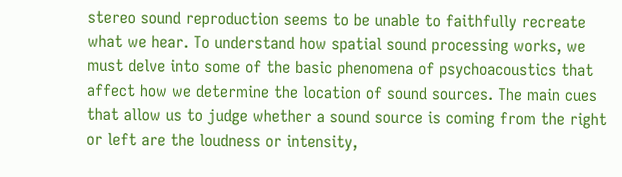stereo sound reproduction seems to be unable to faithfully recreate what we hear. To understand how spatial sound processing works, we must delve into some of the basic phenomena of psychoacoustics that affect how we determine the location of sound sources. The main cues that allow us to judge whether a sound source is coming from the right or left are the loudness or intensity,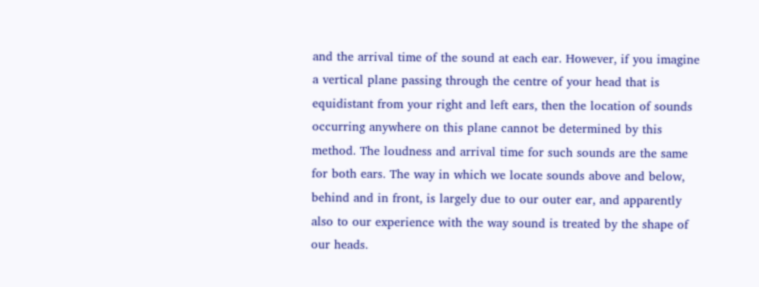and the arrival time of the sound at each ear. However, if you imagine a vertical plane passing through the centre of your head that is equidistant from your right and left ears, then the location of sounds occurring anywhere on this plane cannot be determined by this method. The loudness and arrival time for such sounds are the same for both ears. The way in which we locate sounds above and below, behind and in front, is largely due to our outer ear, and apparently also to our experience with the way sound is treated by the shape of our heads.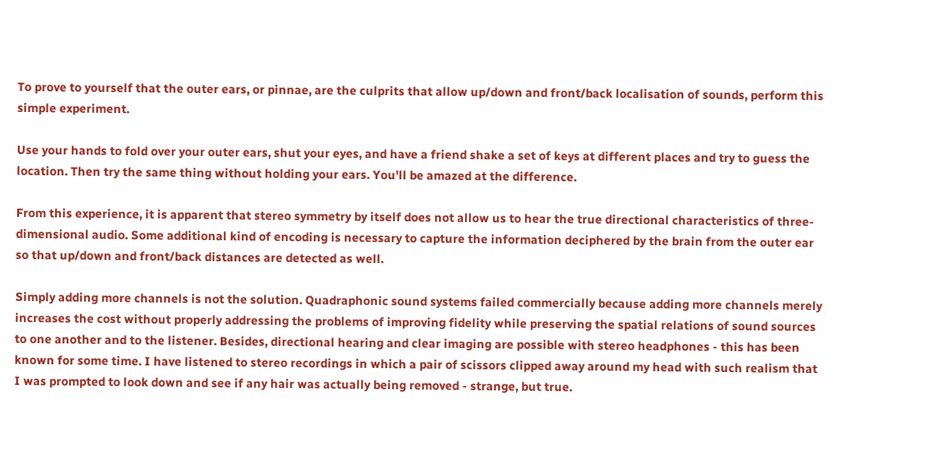To prove to yourself that the outer ears, or pinnae, are the culprits that allow up/down and front/back localisation of sounds, perform this simple experiment.

Use your hands to fold over your outer ears, shut your eyes, and have a friend shake a set of keys at different places and try to guess the location. Then try the same thing without holding your ears. You'll be amazed at the difference.

From this experience, it is apparent that stereo symmetry by itself does not allow us to hear the true directional characteristics of three-dimensional audio. Some additional kind of encoding is necessary to capture the information deciphered by the brain from the outer ear so that up/down and front/back distances are detected as well.

Simply adding more channels is not the solution. Quadraphonic sound systems failed commercially because adding more channels merely increases the cost without properly addressing the problems of improving fidelity while preserving the spatial relations of sound sources to one another and to the listener. Besides, directional hearing and clear imaging are possible with stereo headphones - this has been known for some time. I have listened to stereo recordings in which a pair of scissors clipped away around my head with such realism that I was prompted to look down and see if any hair was actually being removed - strange, but true.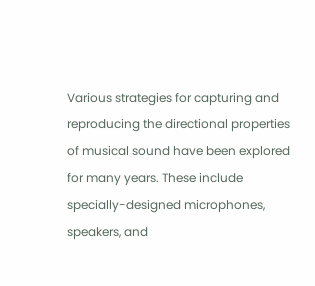Various strategies for capturing and reproducing the directional properties of musical sound have been explored for many years. These include specially-designed microphones, speakers, and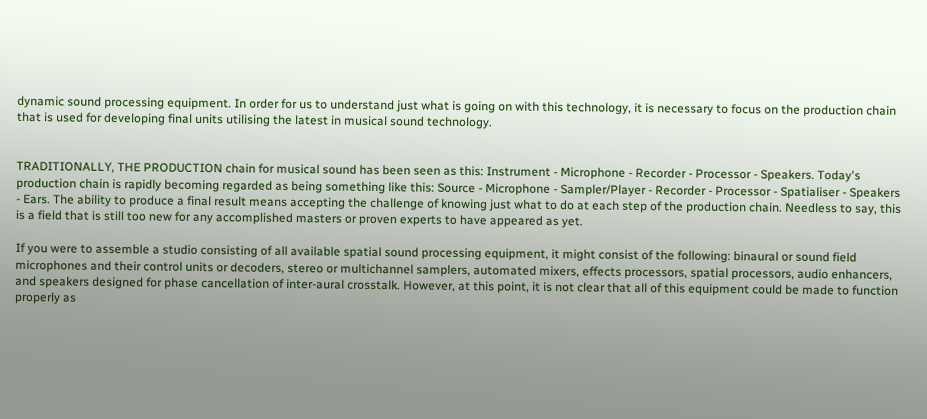dynamic sound processing equipment. In order for us to understand just what is going on with this technology, it is necessary to focus on the production chain that is used for developing final units utilising the latest in musical sound technology.


TRADITIONALLY, THE PRODUCTION chain for musical sound has been seen as this: Instrument - Microphone - Recorder - Processor - Speakers. Today's production chain is rapidly becoming regarded as being something like this: Source - Microphone - Sampler/Player - Recorder - Processor - Spatialiser - Speakers - Ears. The ability to produce a final result means accepting the challenge of knowing just what to do at each step of the production chain. Needless to say, this is a field that is still too new for any accomplished masters or proven experts to have appeared as yet.

If you were to assemble a studio consisting of all available spatial sound processing equipment, it might consist of the following: binaural or sound field microphones and their control units or decoders, stereo or multichannel samplers, automated mixers, effects processors, spatial processors, audio enhancers, and speakers designed for phase cancellation of inter-aural crosstalk. However, at this point, it is not clear that all of this equipment could be made to function properly as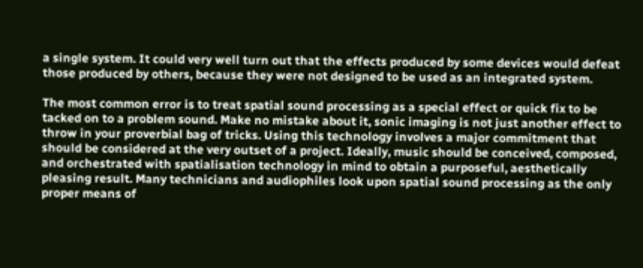a single system. It could very well turn out that the effects produced by some devices would defeat those produced by others, because they were not designed to be used as an integrated system.

The most common error is to treat spatial sound processing as a special effect or quick fix to be tacked on to a problem sound. Make no mistake about it, sonic imaging is not just another effect to throw in your proverbial bag of tricks. Using this technology involves a major commitment that should be considered at the very outset of a project. Ideally, music should be conceived, composed, and orchestrated with spatialisation technology in mind to obtain a purposeful, aesthetically pleasing result. Many technicians and audiophiles look upon spatial sound processing as the only proper means of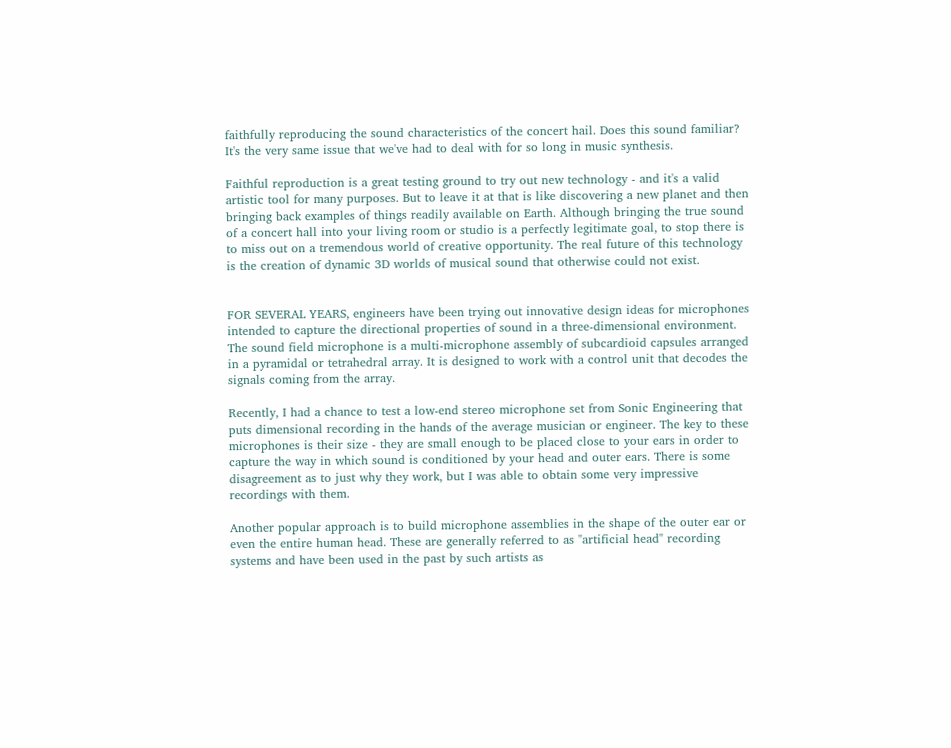faithfully reproducing the sound characteristics of the concert hail. Does this sound familiar? It's the very same issue that we've had to deal with for so long in music synthesis.

Faithful reproduction is a great testing ground to try out new technology - and it's a valid artistic tool for many purposes. But to leave it at that is like discovering a new planet and then bringing back examples of things readily available on Earth. Although bringing the true sound of a concert hall into your living room or studio is a perfectly legitimate goal, to stop there is to miss out on a tremendous world of creative opportunity. The real future of this technology is the creation of dynamic 3D worlds of musical sound that otherwise could not exist.


FOR SEVERAL YEARS, engineers have been trying out innovative design ideas for microphones intended to capture the directional properties of sound in a three-dimensional environment. The sound field microphone is a multi-microphone assembly of subcardioid capsules arranged in a pyramidal or tetrahedral array. It is designed to work with a control unit that decodes the signals coming from the array.

Recently, I had a chance to test a low-end stereo microphone set from Sonic Engineering that puts dimensional recording in the hands of the average musician or engineer. The key to these microphones is their size - they are small enough to be placed close to your ears in order to capture the way in which sound is conditioned by your head and outer ears. There is some disagreement as to just why they work, but I was able to obtain some very impressive recordings with them.

Another popular approach is to build microphone assemblies in the shape of the outer ear or even the entire human head. These are generally referred to as "artificial head" recording systems and have been used in the past by such artists as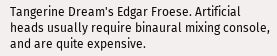Tangerine Dream's Edgar Froese. Artificial heads usually require binaural mixing console, and are quite expensive.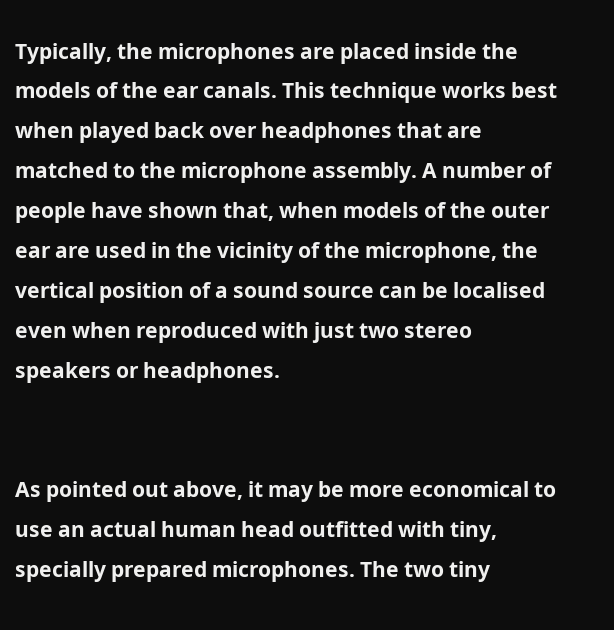Typically, the microphones are placed inside the models of the ear canals. This technique works best when played back over headphones that are matched to the microphone assembly. A number of people have shown that, when models of the outer ear are used in the vicinity of the microphone, the vertical position of a sound source can be localised even when reproduced with just two stereo speakers or headphones.


As pointed out above, it may be more economical to use an actual human head outfitted with tiny, specially prepared microphones. The two tiny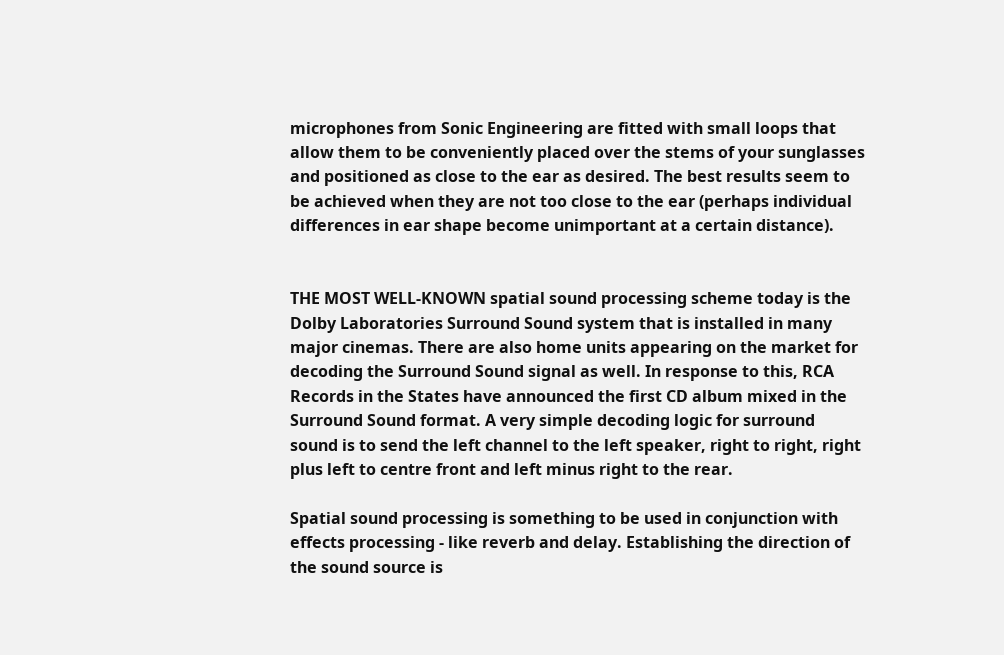microphones from Sonic Engineering are fitted with small loops that allow them to be conveniently placed over the stems of your sunglasses and positioned as close to the ear as desired. The best results seem to be achieved when they are not too close to the ear (perhaps individual differences in ear shape become unimportant at a certain distance).


THE MOST WELL-KNOWN spatial sound processing scheme today is the Dolby Laboratories Surround Sound system that is installed in many major cinemas. There are also home units appearing on the market for decoding the Surround Sound signal as well. In response to this, RCA Records in the States have announced the first CD album mixed in the Surround Sound format. A very simple decoding logic for surround sound is to send the left channel to the left speaker, right to right, right plus left to centre front and left minus right to the rear.

Spatial sound processing is something to be used in conjunction with effects processing - like reverb and delay. Establishing the direction of the sound source is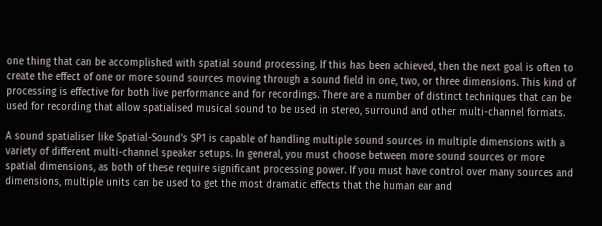one thing that can be accomplished with spatial sound processing. If this has been achieved, then the next goal is often to create the effect of one or more sound sources moving through a sound field in one, two, or three dimensions. This kind of processing is effective for both live performance and for recordings. There are a number of distinct techniques that can be used for recording that allow spatialised musical sound to be used in stereo, surround and other multi-channel formats.

A sound spatialiser like Spatial-Sound's SP1 is capable of handling multiple sound sources in multiple dimensions with a variety of different multi-channel speaker setups. In general, you must choose between more sound sources or more spatial dimensions, as both of these require significant processing power. If you must have control over many sources and dimensions, multiple units can be used to get the most dramatic effects that the human ear and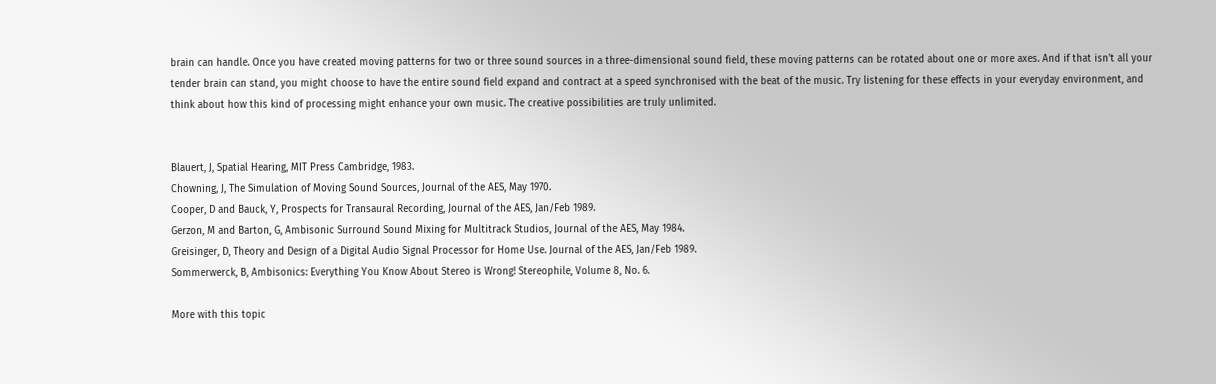brain can handle. Once you have created moving patterns for two or three sound sources in a three-dimensional sound field, these moving patterns can be rotated about one or more axes. And if that isn't all your tender brain can stand, you might choose to have the entire sound field expand and contract at a speed synchronised with the beat of the music. Try listening for these effects in your everyday environment, and think about how this kind of processing might enhance your own music. The creative possibilities are truly unlimited.


Blauert, J, Spatial Hearing, MIT Press Cambridge, 1983.
Chowning, J, The Simulation of Moving Sound Sources, Journal of the AES, May 1970.
Cooper, D and Bauck, Y, Prospects for Transaural Recording, Journal of the AES, Jan/Feb 1989.
Gerzon, M and Barton, G, Ambisonic Surround Sound Mixing for Multitrack Studios, Journal of the AES, May 1984.
Greisinger, D, Theory and Design of a Digital Audio Signal Processor for Home Use. Journal of the AES, Jan/Feb 1989.
Sommerwerck, B, Ambisonics: Everything You Know About Stereo is Wrong! Stereophile, Volume 8, No. 6.

More with this topic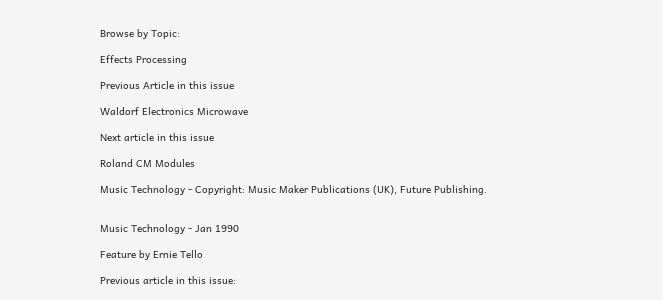Browse by Topic:

Effects Processing

Previous Article in this issue

Waldorf Electronics Microwave

Next article in this issue

Roland CM Modules

Music Technology - Copyright: Music Maker Publications (UK), Future Publishing.


Music Technology - Jan 1990

Feature by Ernie Tello

Previous article in this issue: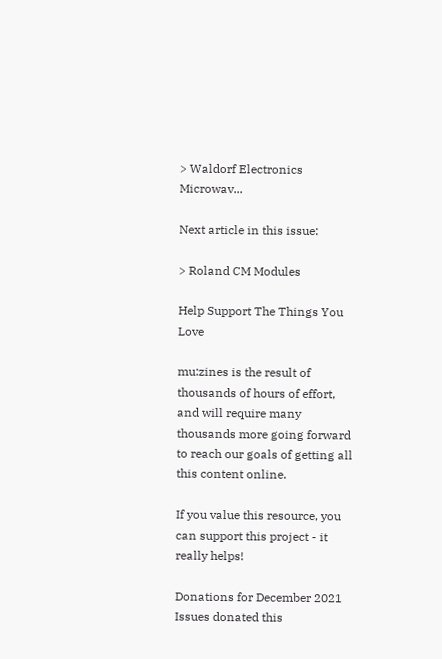> Waldorf Electronics Microwav...

Next article in this issue:

> Roland CM Modules

Help Support The Things You Love

mu:zines is the result of thousands of hours of effort, and will require many thousands more going forward to reach our goals of getting all this content online.

If you value this resource, you can support this project - it really helps!

Donations for December 2021
Issues donated this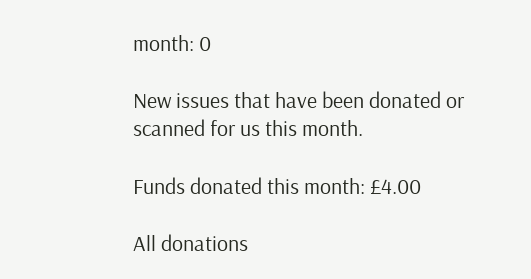month: 0

New issues that have been donated or scanned for us this month.

Funds donated this month: £4.00

All donations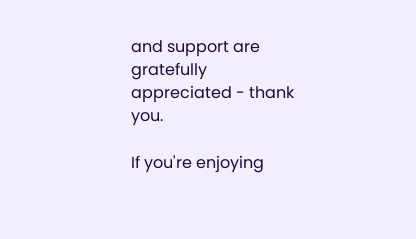and support are gratefully appreciated - thank you.

If you're enjoying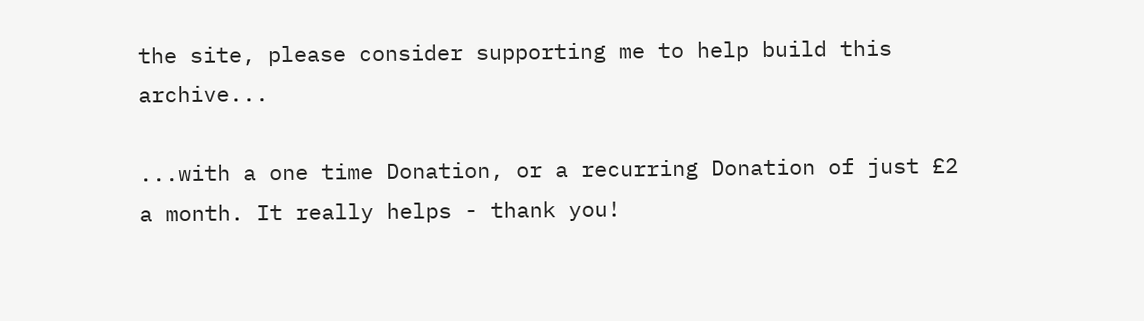the site, please consider supporting me to help build this archive...

...with a one time Donation, or a recurring Donation of just £2 a month. It really helps - thank you!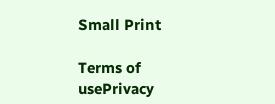Small Print

Terms of usePrivacy